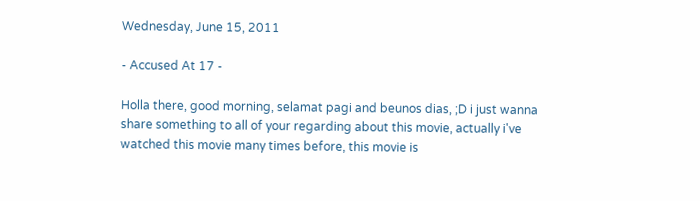Wednesday, June 15, 2011

- Accused At 17 -

Holla there, good morning, selamat pagi and beunos dias, ;D i just wanna share something to all of your regarding about this movie, actually i've watched this movie many times before, this movie is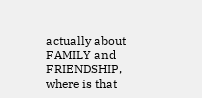actually about FAMILY and FRIENDSHIP, where is that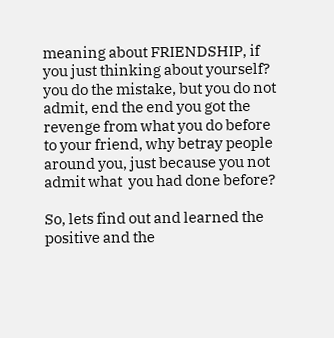meaning about FRIENDSHIP, if you just thinking about yourself? you do the mistake, but you do not admit, end the end you got the revenge from what you do before to your friend, why betray people around you, just because you not admit what  you had done before?

So, lets find out and learned the positive and the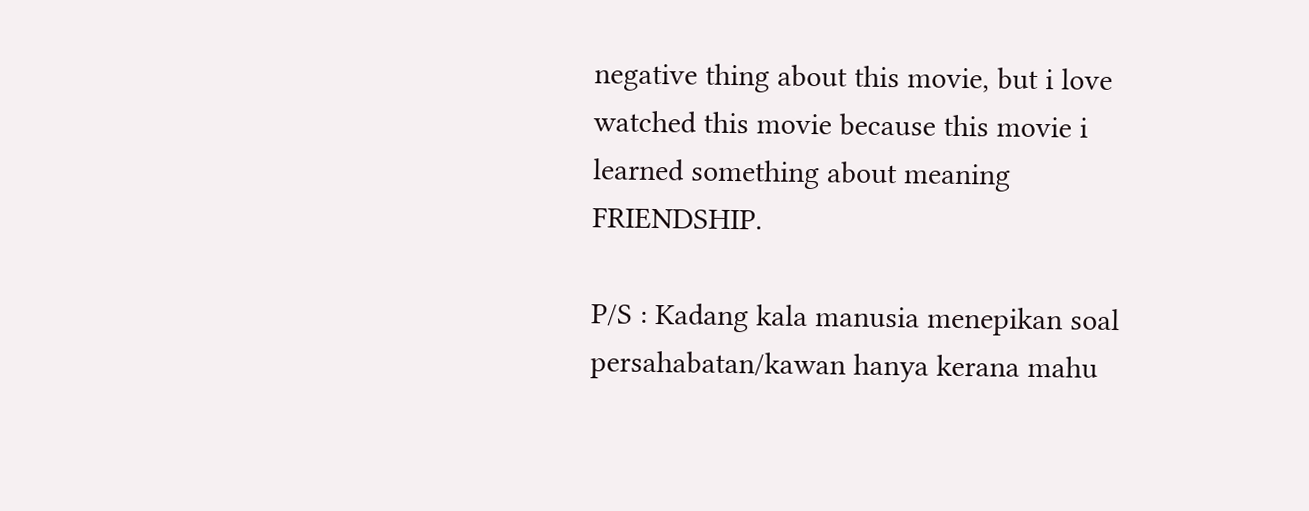negative thing about this movie, but i love watched this movie because this movie i learned something about meaning FRIENDSHIP.

P/S : Kadang kala manusia menepikan soal persahabatan/kawan hanya kerana mahu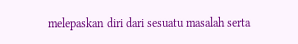melepaskan diri dari sesuatu masalah serta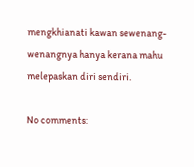mengkhianati kawan sewenang-wenangnya hanya kerana mahu melepaskan diri sendiri.

No comments: